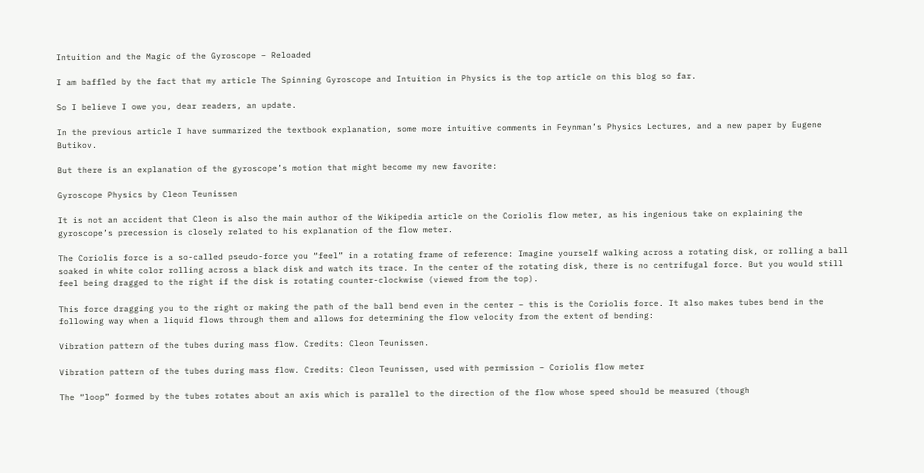Intuition and the Magic of the Gyroscope – Reloaded

I am baffled by the fact that my article The Spinning Gyroscope and Intuition in Physics is the top article on this blog so far.

So I believe I owe you, dear readers, an update.

In the previous article I have summarized the textbook explanation, some more intuitive comments in Feynman’s Physics Lectures, and a new paper by Eugene Butikov.

But there is an explanation of the gyroscope’s motion that might become my new favorite:

Gyroscope Physics by Cleon Teunissen

It is not an accident that Cleon is also the main author of the Wikipedia article on the Coriolis flow meter, as his ingenious take on explaining the gyroscope’s precession is closely related to his explanation of the flow meter.

The Coriolis force is a so-called pseudo-force you “feel” in a rotating frame of reference: Imagine yourself walking across a rotating disk, or rolling a ball soaked in white color rolling across a black disk and watch its trace. In the center of the rotating disk, there is no centrifugal force. But you would still feel being dragged to the right if the disk is rotating counter-clockwise (viewed from the top).

This force dragging you to the right or making the path of the ball bend even in the center – this is the Coriolis force. It also makes tubes bend in the following way when a liquid flows through them and allows for determining the flow velocity from the extent of bending:

Vibration pattern of the tubes during mass flow. Credits: Cleon Teunissen.

Vibration pattern of the tubes during mass flow. Credits: Cleon Teunissen, used with permission – Coriolis flow meter

The “loop” formed by the tubes rotates about an axis which is parallel to the direction of the flow whose speed should be measured (though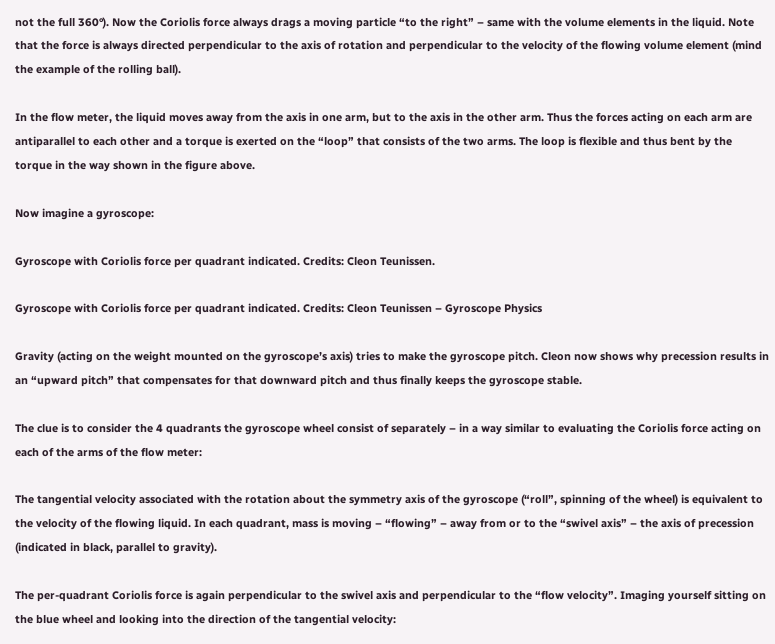not the full 360°). Now the Coriolis force always drags a moving particle “to the right” – same with the volume elements in the liquid. Note that the force is always directed perpendicular to the axis of rotation and perpendicular to the velocity of the flowing volume element (mind the example of the rolling ball).

In the flow meter, the liquid moves away from the axis in one arm, but to the axis in the other arm. Thus the forces acting on each arm are antiparallel to each other and a torque is exerted on the “loop” that consists of the two arms. The loop is flexible and thus bent by the torque in the way shown in the figure above.

Now imagine a gyroscope:

Gyroscope with Coriolis force per quadrant indicated. Credits: Cleon Teunissen.

Gyroscope with Coriolis force per quadrant indicated. Credits: Cleon Teunissen – Gyroscope Physics

Gravity (acting on the weight mounted on the gyroscope’s axis) tries to make the gyroscope pitch. Cleon now shows why precession results in an “upward pitch” that compensates for that downward pitch and thus finally keeps the gyroscope stable.

The clue is to consider the 4 quadrants the gyroscope wheel consist of separately – in a way similar to evaluating the Coriolis force acting on each of the arms of the flow meter:

The tangential velocity associated with the rotation about the symmetry axis of the gyroscope (“roll”, spinning of the wheel) is equivalent to the velocity of the flowing liquid. In each quadrant, mass is moving – “flowing” – away from or to the “swivel axis” – the axis of precession (indicated in black, parallel to gravity).

The per-quadrant Coriolis force is again perpendicular to the swivel axis and perpendicular to the “flow velocity”. Imaging yourself sitting on the blue wheel and looking into the direction of the tangential velocity: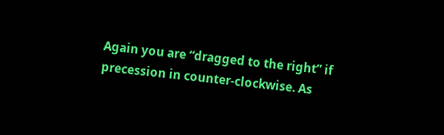Again you are “dragged to the right” if precession in counter-clockwise. As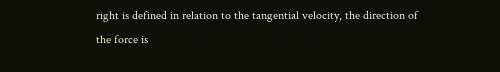right is defined in relation to the tangential velocity, the direction of the force is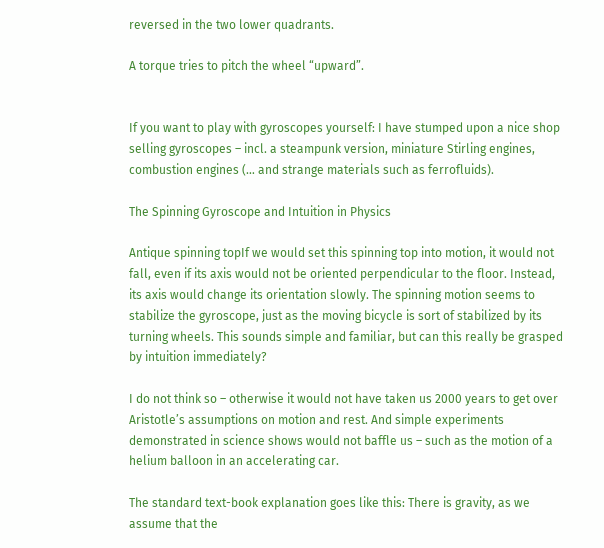reversed in the two lower quadrants.

A torque tries to pitch the wheel “upward”.


If you want to play with gyroscopes yourself: I have stumped upon a nice shop selling gyroscopes – incl. a steampunk version, miniature Stirling engines, combustion engines (… and strange materials such as ferrofluids).

The Spinning Gyroscope and Intuition in Physics

Antique spinning topIf we would set this spinning top into motion, it would not fall, even if its axis would not be oriented perpendicular to the floor. Instead, its axis would change its orientation slowly. The spinning motion seems to stabilize the gyroscope, just as the moving bicycle is sort of stabilized by its turning wheels. This sounds simple and familiar, but can this really be grasped by intuition immediately?

I do not think so – otherwise it would not have taken us 2000 years to get over Aristotle’s assumptions on motion and rest. And simple experiments demonstrated in science shows would not baffle us – such as the motion of a helium balloon in an accelerating car.

The standard text-book explanation goes like this: There is gravity, as we assume that the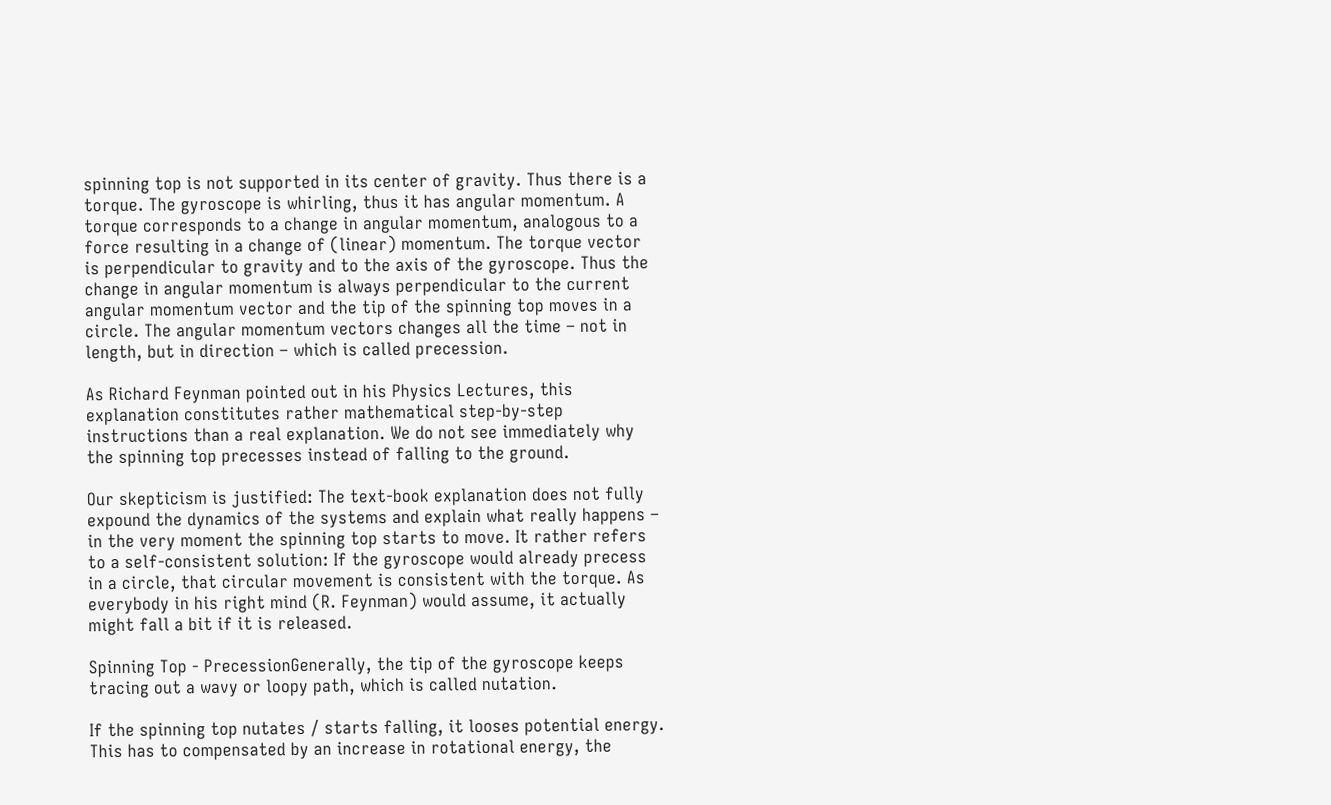spinning top is not supported in its center of gravity. Thus there is a torque. The gyroscope is whirling, thus it has angular momentum. A torque corresponds to a change in angular momentum, analogous to a force resulting in a change of (linear) momentum. The torque vector is perpendicular to gravity and to the axis of the gyroscope. Thus the change in angular momentum is always perpendicular to the current angular momentum vector and the tip of the spinning top moves in a circle. The angular momentum vectors changes all the time – not in length, but in direction – which is called precession.

As Richard Feynman pointed out in his Physics Lectures, this explanation constitutes rather mathematical step-by-step instructions than a real explanation. We do not see immediately why the spinning top precesses instead of falling to the ground.

Our skepticism is justified: The text-book explanation does not fully expound the dynamics of the systems and explain what really happens – in the very moment the spinning top starts to move. It rather refers to a self-consistent solution: If the gyroscope would already precess in a circle, that circular movement is consistent with the torque. As everybody in his right mind (R. Feynman) would assume, it actually might fall a bit if it is released.

Spinning Top - PrecessionGenerally, the tip of the gyroscope keeps tracing out a wavy or loopy path, which is called nutation.

If the spinning top nutates / starts falling, it looses potential energy. This has to compensated by an increase in rotational energy, the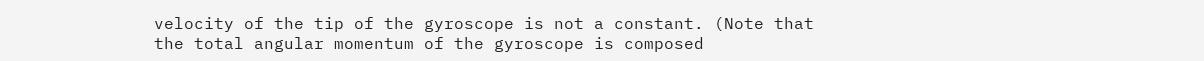velocity of the tip of the gyroscope is not a constant. (Note that the total angular momentum of the gyroscope is composed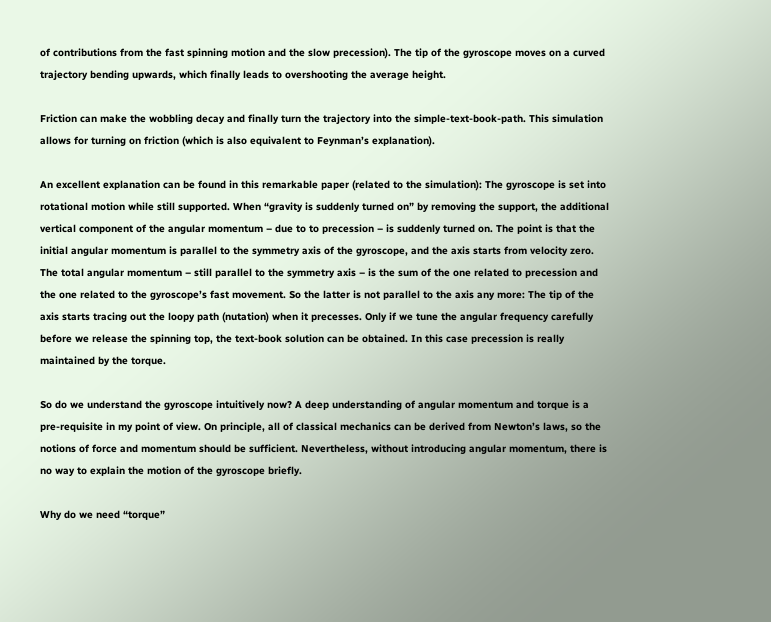of contributions from the fast spinning motion and the slow precession). The tip of the gyroscope moves on a curved trajectory bending upwards, which finally leads to overshooting the average height.

Friction can make the wobbling decay and finally turn the trajectory into the simple-text-book-path. This simulation allows for turning on friction (which is also equivalent to Feynman’s explanation).

An excellent explanation can be found in this remarkable paper (related to the simulation): The gyroscope is set into rotational motion while still supported. When “gravity is suddenly turned on” by removing the support, the additional vertical component of the angular momentum – due to to precession – is suddenly turned on. The point is that the initial angular momentum is parallel to the symmetry axis of the gyroscope, and the axis starts from velocity zero. The total angular momentum – still parallel to the symmetry axis – is the sum of the one related to precession and the one related to the gyroscope’s fast movement. So the latter is not parallel to the axis any more: The tip of the axis starts tracing out the loopy path (nutation) when it precesses. Only if we tune the angular frequency carefully before we release the spinning top, the text-book solution can be obtained. In this case precession is really maintained by the torque.

So do we understand the gyroscope intuitively now? A deep understanding of angular momentum and torque is a pre-requisite in my point of view. On principle, all of classical mechanics can be derived from Newton’s laws, so the notions of force and momentum should be sufficient. Nevertheless, without introducing angular momentum, there is no way to explain the motion of the gyroscope briefly.

Why do we need “torque”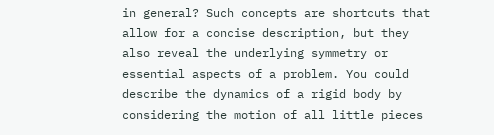in general? Such concepts are shortcuts that allow for a concise description, but they also reveal the underlying symmetry or essential aspects of a problem. You could describe the dynamics of a rigid body by considering the motion of all little pieces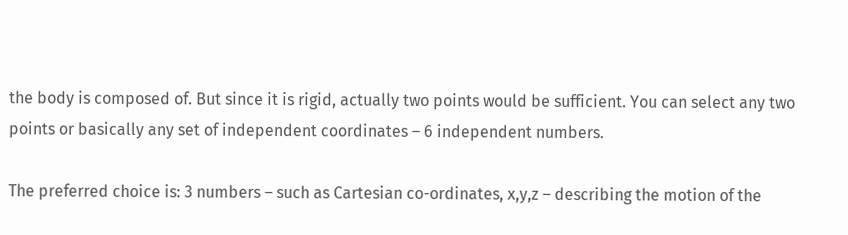the body is composed of. But since it is rigid, actually two points would be sufficient. You can select any two points or basically any set of independent coordinates – 6 independent numbers.

The preferred choice is: 3 numbers – such as Cartesian co-ordinates, x,y,z – describing the motion of the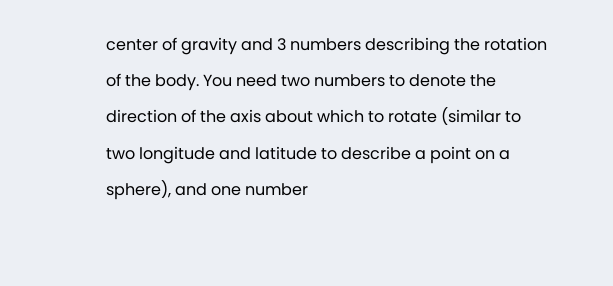center of gravity and 3 numbers describing the rotation of the body. You need two numbers to denote the direction of the axis about which to rotate (similar to two longitude and latitude to describe a point on a sphere), and one number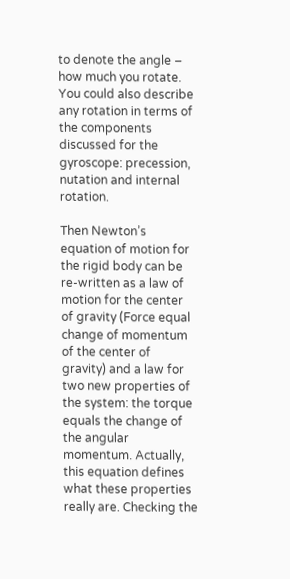to denote the angle – how much you rotate. You could also describe any rotation in terms of the components discussed for the gyroscope: precession, nutation and internal rotation.

Then Newton’s equation of motion for the rigid body can be re-written as a law of motion for the center of gravity (Force equal change of momentum of the center of gravity) and a law for two new properties of the system: the torque equals the change of the angular momentum. Actually, this equation defines what these properties really are. Checking the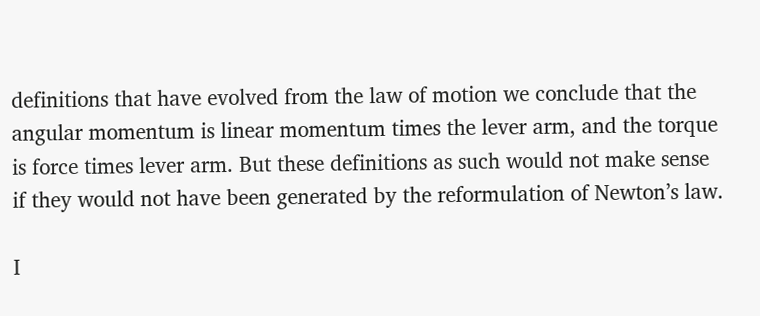definitions that have evolved from the law of motion we conclude that the angular momentum is linear momentum times the lever arm, and the torque is force times lever arm. But these definitions as such would not make sense if they would not have been generated by the reformulation of Newton’s law.

I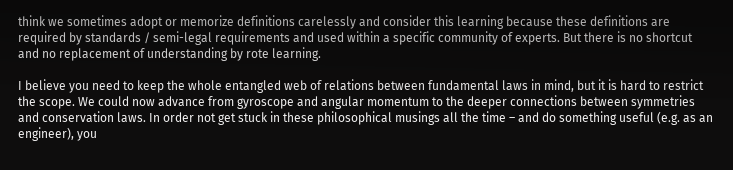think we sometimes adopt or memorize definitions carelessly and consider this learning because these definitions are required by standards / semi-legal requirements and used within a specific community of experts. But there is no shortcut and no replacement of understanding by rote learning.

I believe you need to keep the whole entangled web of relations between fundamental laws in mind, but it is hard to restrict the scope. We could now advance from gyroscope and angular momentum to the deeper connections between symmetries and conservation laws. In order not get stuck in these philosophical musings all the time – and do something useful (e.g. as an engineer), you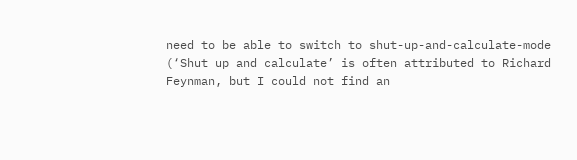need to be able to switch to shut-up-and-calculate-mode (‘Shut up and calculate’ is often attributed to Richard Feynman, but I could not find an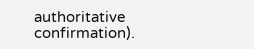authoritative confirmation).